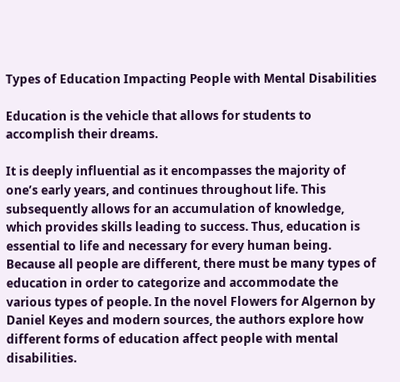Types of Education Impacting People with Mental Disabilities

Education is the vehicle that allows for students to accomplish their dreams.

It is deeply influential as it encompasses the majority of one’s early years, and continues throughout life. This subsequently allows for an accumulation of knowledge, which provides skills leading to success. Thus, education is essential to life and necessary for every human being. Because all people are different, there must be many types of education in order to categorize and accommodate the various types of people. In the novel Flowers for Algernon by Daniel Keyes and modern sources, the authors explore how different forms of education affect people with mental disabilities.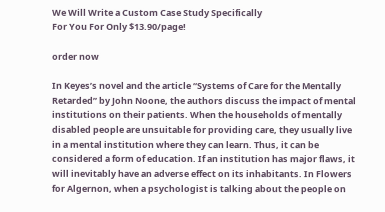We Will Write a Custom Case Study Specifically
For You For Only $13.90/page!

order now

In Keyes’s novel and the article “Systems of Care for the Mentally Retarded” by John Noone, the authors discuss the impact of mental institutions on their patients. When the households of mentally disabled people are unsuitable for providing care, they usually live in a mental institution where they can learn. Thus, it can be considered a form of education. If an institution has major flaws, it will inevitably have an adverse effect on its inhabitants. In Flowers for Algernon, when a psychologist is talking about the people on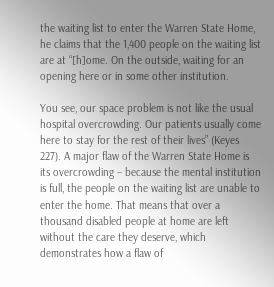the waiting list to enter the Warren State Home, he claims that the 1,400 people on the waiting list are at “[h]ome. On the outside, waiting for an opening here or in some other institution.

You see, our space problem is not like the usual hospital overcrowding. Our patients usually come here to stay for the rest of their lives” (Keyes 227). A major flaw of the Warren State Home is its overcrowding – because the mental institution is full, the people on the waiting list are unable to enter the home. That means that over a thousand disabled people at home are left without the care they deserve, which demonstrates how a flaw of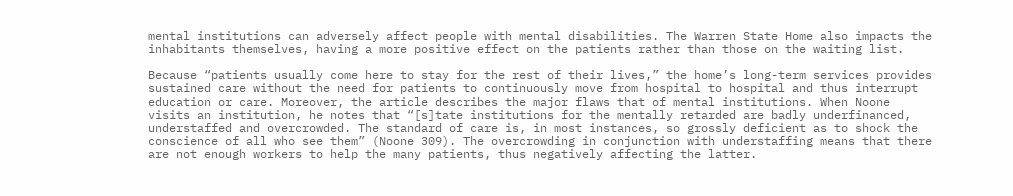mental institutions can adversely affect people with mental disabilities. The Warren State Home also impacts the inhabitants themselves, having a more positive effect on the patients rather than those on the waiting list.

Because “patients usually come here to stay for the rest of their lives,” the home’s long-term services provides sustained care without the need for patients to continuously move from hospital to hospital and thus interrupt education or care. Moreover, the article describes the major flaws that of mental institutions. When Noone visits an institution, he notes that “[s]tate institutions for the mentally retarded are badly underfinanced, understaffed and overcrowded. The standard of care is, in most instances, so grossly deficient as to shock the conscience of all who see them” (Noone 309). The overcrowding in conjunction with understaffing means that there are not enough workers to help the many patients, thus negatively affecting the latter.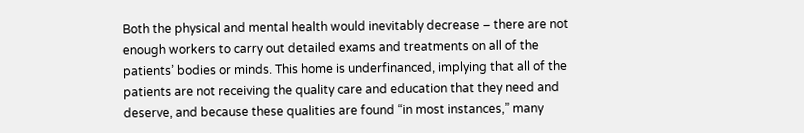Both the physical and mental health would inevitably decrease – there are not enough workers to carry out detailed exams and treatments on all of the patients’ bodies or minds. This home is underfinanced, implying that all of the patients are not receiving the quality care and education that they need and deserve, and because these qualities are found “in most instances,” many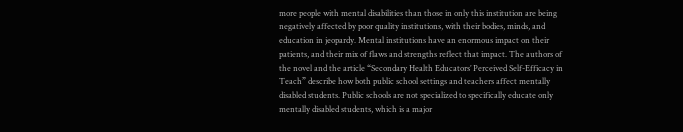more people with mental disabilities than those in only this institution are being negatively affected by poor quality institutions, with their bodies, minds, and education in jeopardy. Mental institutions have an enormous impact on their patients, and their mix of flaws and strengths reflect that impact. The authors of the novel and the article “Secondary Health Educators’ Perceived Self-Efficacy in Teach” describe how both public school settings and teachers affect mentally disabled students. Public schools are not specialized to specifically educate only mentally disabled students, which is a major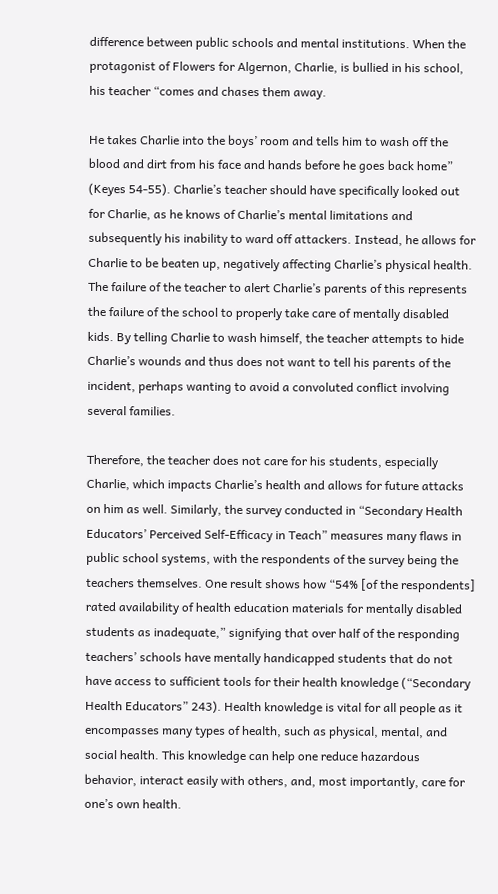difference between public schools and mental institutions. When the protagonist of Flowers for Algernon, Charlie, is bullied in his school, his teacher “comes and chases them away.

He takes Charlie into the boys’ room and tells him to wash off the blood and dirt from his face and hands before he goes back home” (Keyes 54-55). Charlie’s teacher should have specifically looked out for Charlie, as he knows of Charlie’s mental limitations and subsequently his inability to ward off attackers. Instead, he allows for Charlie to be beaten up, negatively affecting Charlie’s physical health. The failure of the teacher to alert Charlie’s parents of this represents the failure of the school to properly take care of mentally disabled kids. By telling Charlie to wash himself, the teacher attempts to hide Charlie’s wounds and thus does not want to tell his parents of the incident, perhaps wanting to avoid a convoluted conflict involving several families.

Therefore, the teacher does not care for his students, especially Charlie, which impacts Charlie’s health and allows for future attacks on him as well. Similarly, the survey conducted in “Secondary Health Educators’ Perceived Self-Efficacy in Teach” measures many flaws in public school systems, with the respondents of the survey being the teachers themselves. One result shows how “54% [of the respondents] rated availability of health education materials for mentally disabled students as inadequate,” signifying that over half of the responding teachers’ schools have mentally handicapped students that do not have access to sufficient tools for their health knowledge (“Secondary Health Educators” 243). Health knowledge is vital for all people as it encompasses many types of health, such as physical, mental, and social health. This knowledge can help one reduce hazardous behavior, interact easily with others, and, most importantly, care for one’s own health.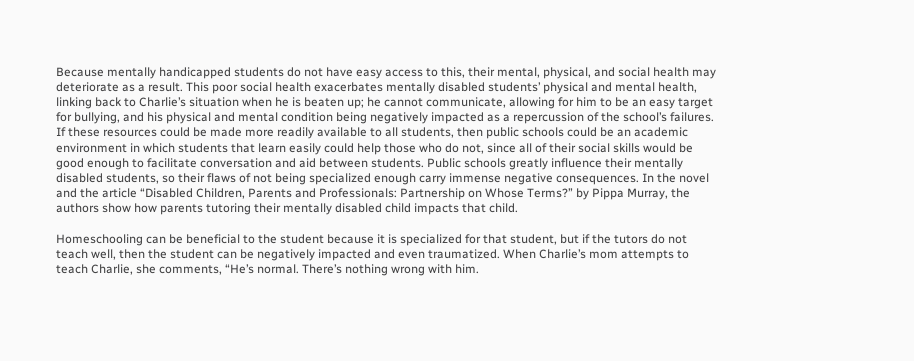Because mentally handicapped students do not have easy access to this, their mental, physical, and social health may deteriorate as a result. This poor social health exacerbates mentally disabled students’ physical and mental health, linking back to Charlie’s situation when he is beaten up; he cannot communicate, allowing for him to be an easy target for bullying, and his physical and mental condition being negatively impacted as a repercussion of the school’s failures. If these resources could be made more readily available to all students, then public schools could be an academic environment in which students that learn easily could help those who do not, since all of their social skills would be good enough to facilitate conversation and aid between students. Public schools greatly influence their mentally disabled students, so their flaws of not being specialized enough carry immense negative consequences. In the novel and the article “Disabled Children, Parents and Professionals: Partnership on Whose Terms?” by Pippa Murray, the authors show how parents tutoring their mentally disabled child impacts that child.

Homeschooling can be beneficial to the student because it is specialized for that student, but if the tutors do not teach well, then the student can be negatively impacted and even traumatized. When Charlie’s mom attempts to teach Charlie, she comments, “He’s normal. There’s nothing wrong with him.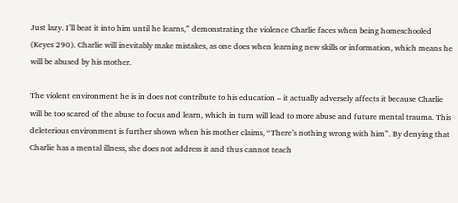Just lazy. I’ll beat it into him until he learns,” demonstrating the violence Charlie faces when being homeschooled (Keyes 290). Charlie will inevitably make mistakes, as one does when learning new skills or information, which means he will be abused by his mother.

The violent environment he is in does not contribute to his education – it actually adversely affects it because Charlie will be too scared of the abuse to focus and learn, which in turn will lead to more abuse and future mental trauma. This deleterious environment is further shown when his mother claims, “There’s nothing wrong with him”. By denying that Charlie has a mental illness, she does not address it and thus cannot teach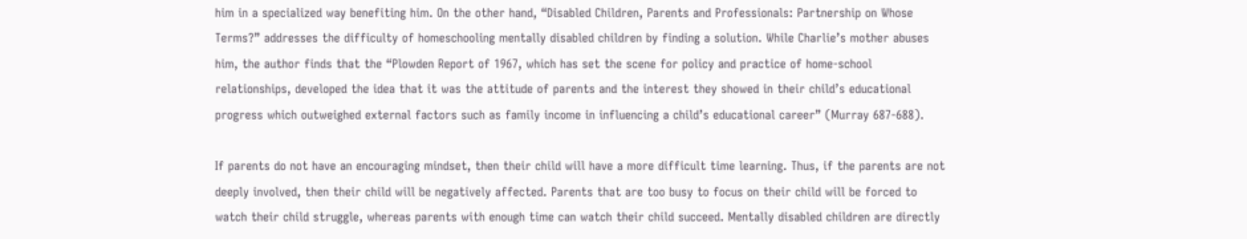him in a specialized way benefiting him. On the other hand, “Disabled Children, Parents and Professionals: Partnership on Whose Terms?” addresses the difficulty of homeschooling mentally disabled children by finding a solution. While Charlie’s mother abuses him, the author finds that the “Plowden Report of 1967, which has set the scene for policy and practice of home-school relationships, developed the idea that it was the attitude of parents and the interest they showed in their child’s educational progress which outweighed external factors such as family income in influencing a child’s educational career” (Murray 687-688).

If parents do not have an encouraging mindset, then their child will have a more difficult time learning. Thus, if the parents are not deeply involved, then their child will be negatively affected. Parents that are too busy to focus on their child will be forced to watch their child struggle, whereas parents with enough time can watch their child succeed. Mentally disabled children are directly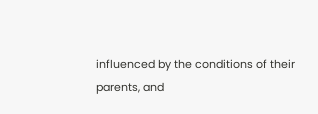influenced by the conditions of their parents, and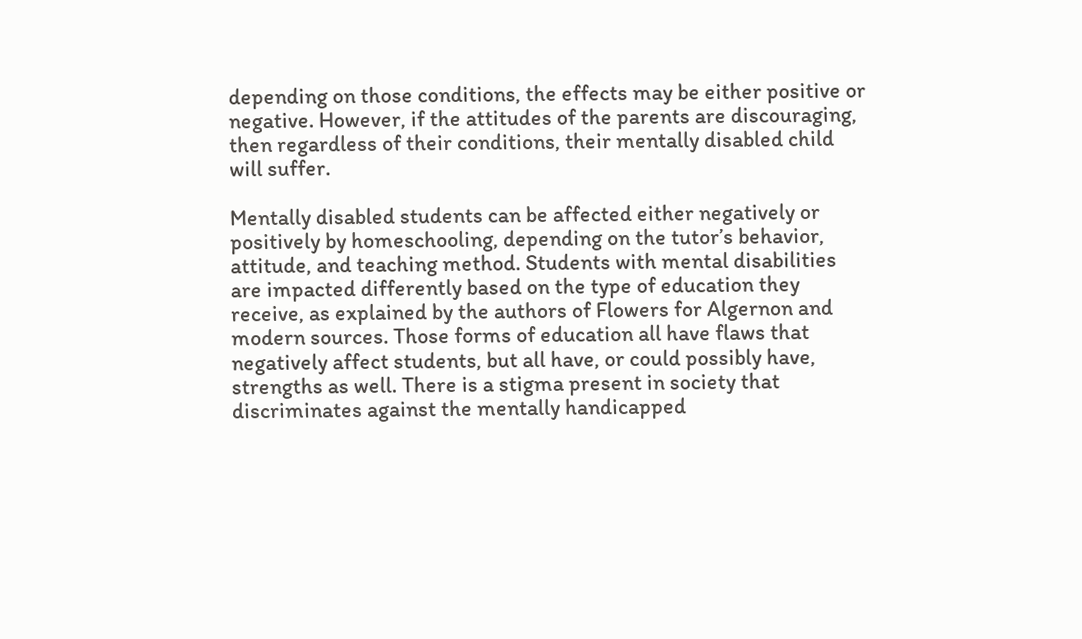depending on those conditions, the effects may be either positive or negative. However, if the attitudes of the parents are discouraging, then regardless of their conditions, their mentally disabled child will suffer.

Mentally disabled students can be affected either negatively or positively by homeschooling, depending on the tutor’s behavior, attitude, and teaching method. Students with mental disabilities are impacted differently based on the type of education they receive, as explained by the authors of Flowers for Algernon and modern sources. Those forms of education all have flaws that negatively affect students, but all have, or could possibly have, strengths as well. There is a stigma present in society that discriminates against the mentally handicapped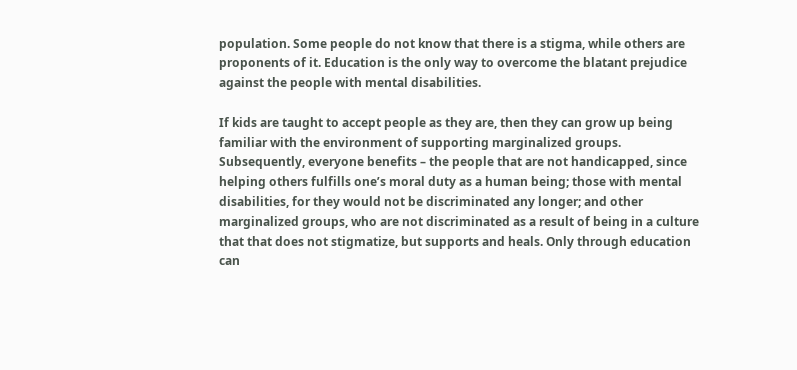population. Some people do not know that there is a stigma, while others are proponents of it. Education is the only way to overcome the blatant prejudice against the people with mental disabilities.

If kids are taught to accept people as they are, then they can grow up being familiar with the environment of supporting marginalized groups. Subsequently, everyone benefits – the people that are not handicapped, since helping others fulfills one’s moral duty as a human being; those with mental disabilities, for they would not be discriminated any longer; and other marginalized groups, who are not discriminated as a result of being in a culture that that does not stigmatize, but supports and heals. Only through education can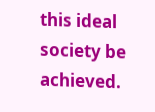this ideal society be achieved.